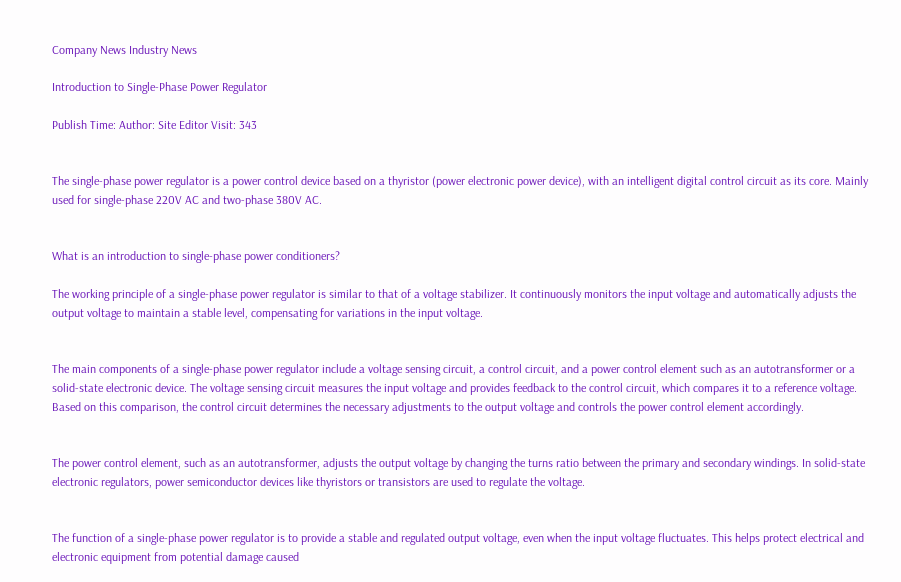Company News Industry News

Introduction to Single-Phase Power Regulator

Publish Time: Author: Site Editor Visit: 343


The single-phase power regulator is a power control device based on a thyristor (power electronic power device), with an intelligent digital control circuit as its core. Mainly used for single-phase 220V AC and two-phase 380V AC.


What is an introduction to single-phase power conditioners?

The working principle of a single-phase power regulator is similar to that of a voltage stabilizer. It continuously monitors the input voltage and automatically adjusts the output voltage to maintain a stable level, compensating for variations in the input voltage.


The main components of a single-phase power regulator include a voltage sensing circuit, a control circuit, and a power control element such as an autotransformer or a solid-state electronic device. The voltage sensing circuit measures the input voltage and provides feedback to the control circuit, which compares it to a reference voltage. Based on this comparison, the control circuit determines the necessary adjustments to the output voltage and controls the power control element accordingly.


The power control element, such as an autotransformer, adjusts the output voltage by changing the turns ratio between the primary and secondary windings. In solid-state electronic regulators, power semiconductor devices like thyristors or transistors are used to regulate the voltage.


The function of a single-phase power regulator is to provide a stable and regulated output voltage, even when the input voltage fluctuates. This helps protect electrical and electronic equipment from potential damage caused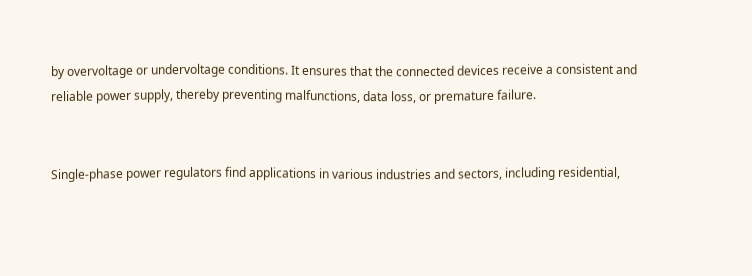by overvoltage or undervoltage conditions. It ensures that the connected devices receive a consistent and reliable power supply, thereby preventing malfunctions, data loss, or premature failure.


Single-phase power regulators find applications in various industries and sectors, including residential,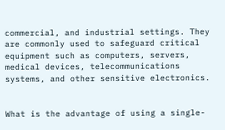commercial, and industrial settings. They are commonly used to safeguard critical equipment such as computers, servers, medical devices, telecommunications systems, and other sensitive electronics.


What is the advantage of using a single-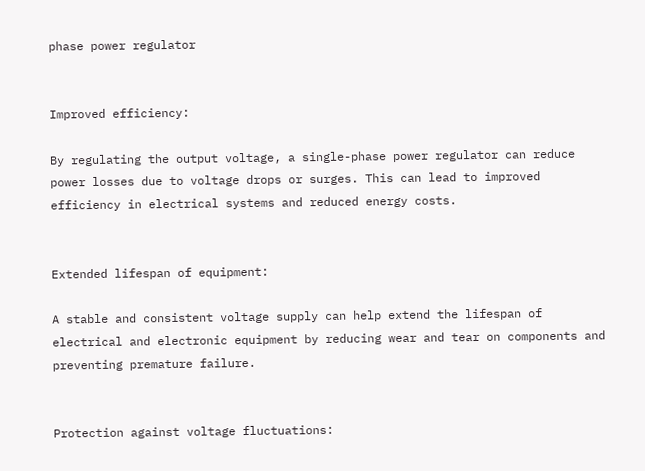phase power regulator


Improved efficiency:

By regulating the output voltage, a single-phase power regulator can reduce power losses due to voltage drops or surges. This can lead to improved efficiency in electrical systems and reduced energy costs.


Extended lifespan of equipment:

A stable and consistent voltage supply can help extend the lifespan of electrical and electronic equipment by reducing wear and tear on components and preventing premature failure.


Protection against voltage fluctuations: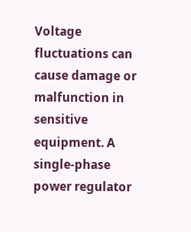Voltage fluctuations can cause damage or malfunction in sensitive equipment. A single-phase power regulator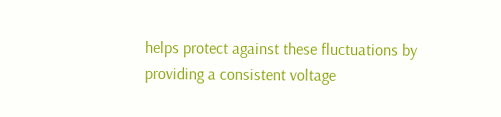helps protect against these fluctuations by providing a consistent voltage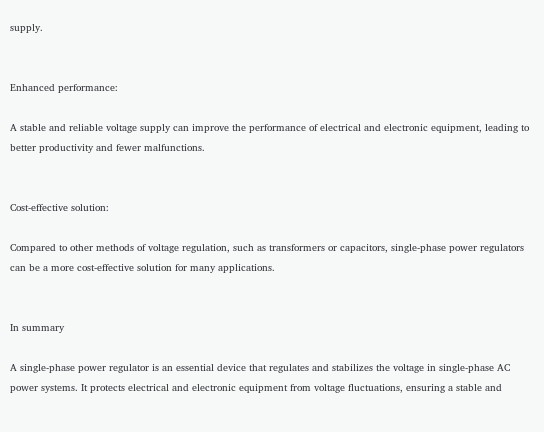supply.


Enhanced performance:

A stable and reliable voltage supply can improve the performance of electrical and electronic equipment, leading to better productivity and fewer malfunctions.


Cost-effective solution:

Compared to other methods of voltage regulation, such as transformers or capacitors, single-phase power regulators can be a more cost-effective solution for many applications.


In summary

A single-phase power regulator is an essential device that regulates and stabilizes the voltage in single-phase AC power systems. It protects electrical and electronic equipment from voltage fluctuations, ensuring a stable and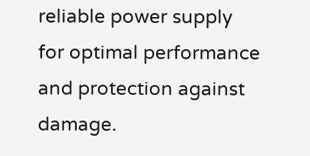reliable power supply for optimal performance and protection against damage.